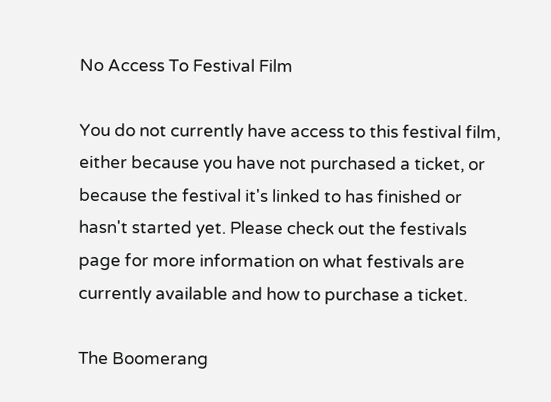No Access To Festival Film

You do not currently have access to this festival film, either because you have not purchased a ticket, or because the festival it's linked to has finished or hasn't started yet. Please check out the festivals page for more information on what festivals are currently available and how to purchase a ticket.

The Boomerang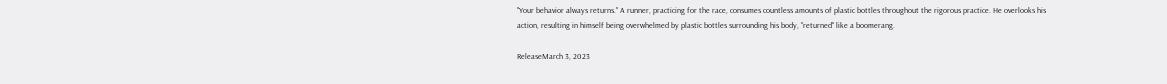"Your behavior always returns." A runner, practicing for the race, consumes countless amounts of plastic bottles throughout the rigorous practice. He overlooks his action, resulting in himself being overwhelmed by plastic bottles surrounding his body, "returned" like a boomerang.

ReleaseMarch 3, 2023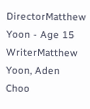DirectorMatthew Yoon - Age 15
WriterMatthew Yoon, Aden Choo